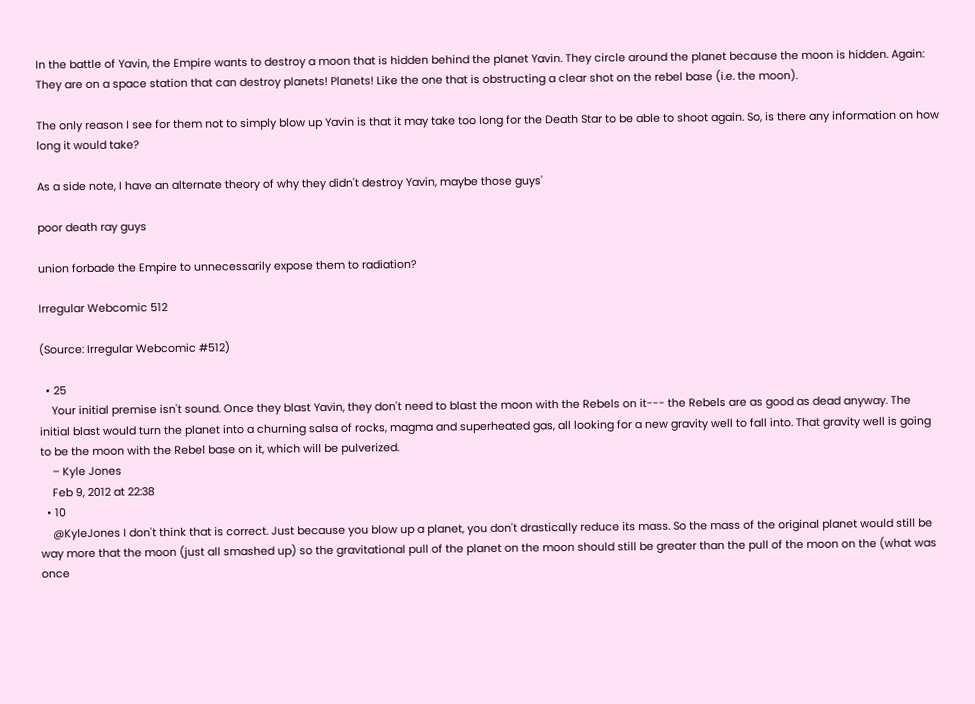In the battle of Yavin, the Empire wants to destroy a moon that is hidden behind the planet Yavin. They circle around the planet because the moon is hidden. Again: They are on a space station that can destroy planets! Planets! Like the one that is obstructing a clear shot on the rebel base (i.e. the moon).

The only reason I see for them not to simply blow up Yavin is that it may take too long for the Death Star to be able to shoot again. So, is there any information on how long it would take?

As a side note, I have an alternate theory of why they didn't destroy Yavin, maybe those guys'

poor death ray guys

union forbade the Empire to unnecessarily expose them to radiation?

Irregular Webcomic 512

(Source: Irregular Webcomic #512)

  • 25
    Your initial premise isn't sound. Once they blast Yavin, they don't need to blast the moon with the Rebels on it--- the Rebels are as good as dead anyway. The initial blast would turn the planet into a churning salsa of rocks, magma and superheated gas, all looking for a new gravity well to fall into. That gravity well is going to be the moon with the Rebel base on it, which will be pulverized.
    – Kyle Jones
    Feb 9, 2012 at 22:38
  • 10
    @KyleJones I don't think that is correct. Just because you blow up a planet, you don't drastically reduce its mass. So the mass of the original planet would still be way more that the moon (just all smashed up) so the gravitational pull of the planet on the moon should still be greater than the pull of the moon on the (what was once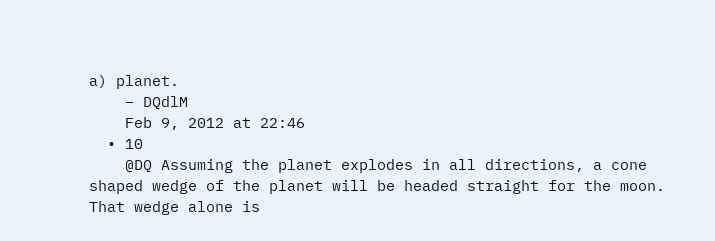a) planet.
    – DQdlM
    Feb 9, 2012 at 22:46
  • 10
    @DQ Assuming the planet explodes in all directions, a cone shaped wedge of the planet will be headed straight for the moon. That wedge alone is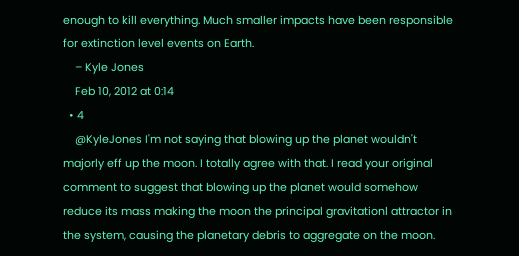enough to kill everything. Much smaller impacts have been responsible for extinction level events on Earth.
    – Kyle Jones
    Feb 10, 2012 at 0:14
  • 4
    @KyleJones I'm not saying that blowing up the planet wouldn't majorly eff up the moon. I totally agree with that. I read your original comment to suggest that blowing up the planet would somehow reduce its mass making the moon the principal gravitationl attractor in the system, causing the planetary debris to aggregate on the moon.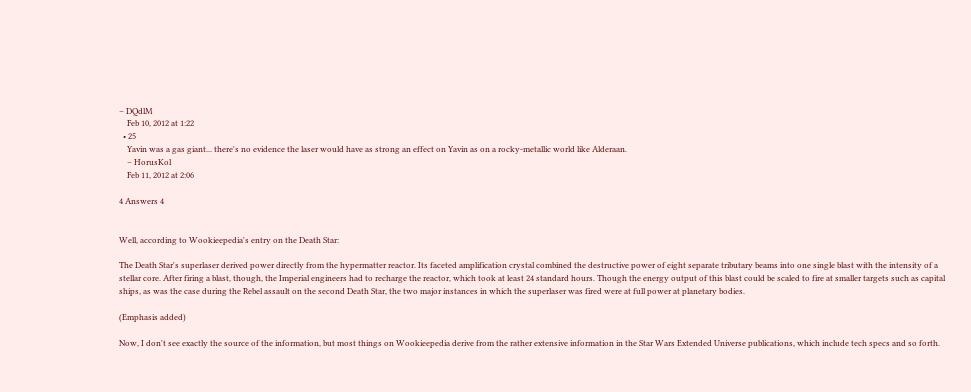– DQdlM
    Feb 10, 2012 at 1:22
  • 25
    Yavin was a gas giant... there's no evidence the laser would have as strong an effect on Yavin as on a rocky-metallic world like Alderaan.
    – HorusKol
    Feb 11, 2012 at 2:06

4 Answers 4


Well, according to Wookieepedia's entry on the Death Star:

The Death Star's superlaser derived power directly from the hypermatter reactor. Its faceted amplification crystal combined the destructive power of eight separate tributary beams into one single blast with the intensity of a stellar core. After firing a blast, though, the Imperial engineers had to recharge the reactor, which took at least 24 standard hours. Though the energy output of this blast could be scaled to fire at smaller targets such as capital ships, as was the case during the Rebel assault on the second Death Star, the two major instances in which the superlaser was fired were at full power at planetary bodies.

(Emphasis added)

Now, I don't see exactly the source of the information, but most things on Wookieepedia derive from the rather extensive information in the Star Wars Extended Universe publications, which include tech specs and so forth.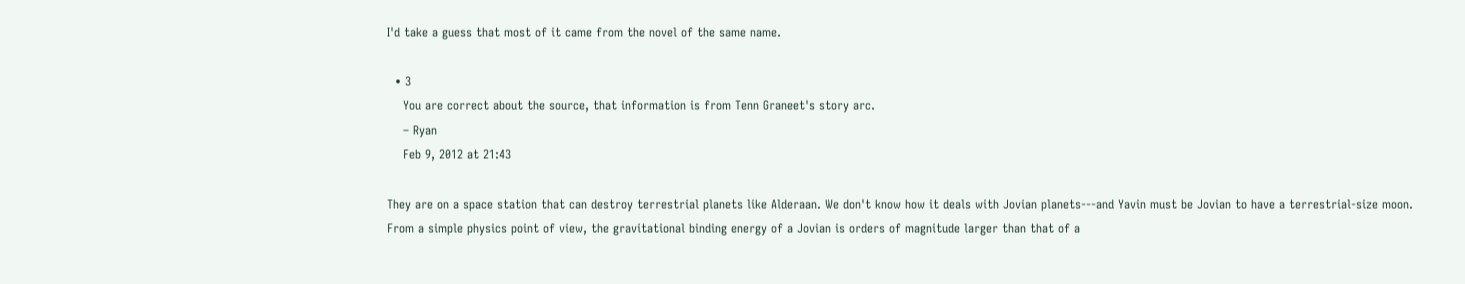I'd take a guess that most of it came from the novel of the same name.

  • 3
    You are correct about the source, that information is from Tenn Graneet's story arc.
    – Ryan
    Feb 9, 2012 at 21:43

They are on a space station that can destroy terrestrial planets like Alderaan. We don't know how it deals with Jovian planets---and Yavin must be Jovian to have a terrestrial-size moon. From a simple physics point of view, the gravitational binding energy of a Jovian is orders of magnitude larger than that of a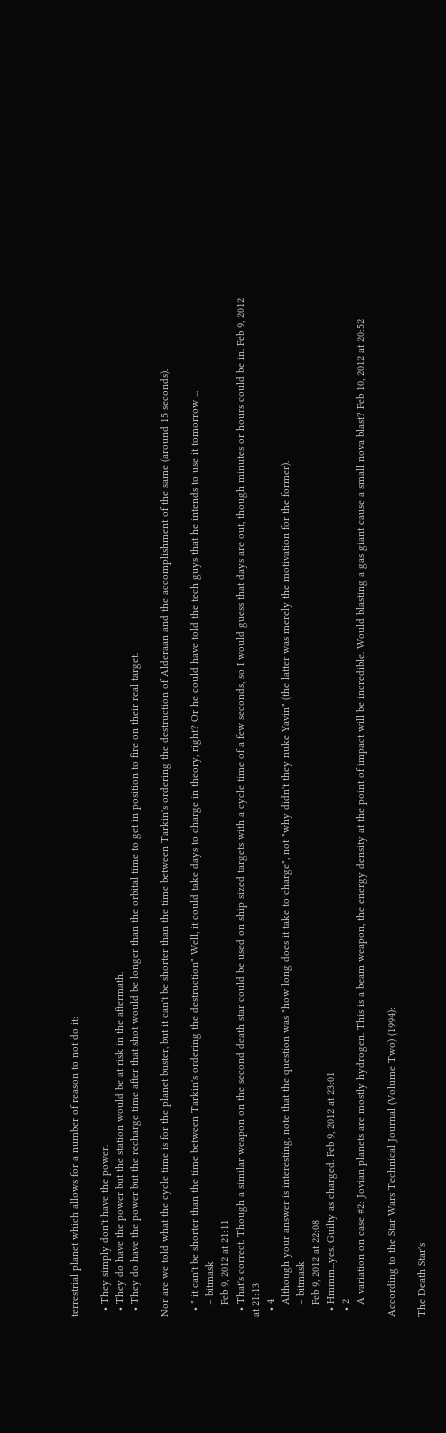terrestrial planet which allows for a number of reason to not do it:

  • They simply don't have the power.
  • They do have the power but the station would be at risk in the aftermath.
  • They do have the power but the recharge time after that shot would be longer than the orbital time to get in position to fire on their real target.

Nor are we told what the cycle time is for the planet buster, but it can't be shorter than the time between Tarkin's ordering the destruction of Alderaan and the accomplishment of the same (around 15 seconds).

  • " it can't be shorter than the time between Tarkin's ordering the destruction" Well, it could take days to charge in theory, right? Or he could have told the tech guys that he intends to use it tomorrow ...
    – bitmask
    Feb 9, 2012 at 21:11
  • That's correct. Though a similar weapon on the second death star could be used on ship sized targets with a cycle time of a few seconds, so I would guess that days are out, though minutes or hours could be in. Feb 9, 2012 at 21:13
  • 4
    Although your answer is interesting, note that the question was "how long does it take to charge", not "why didn't they nuke Yavin" (the latter was merely the motivation for the former).
    – bitmask
    Feb 9, 2012 at 22:08
  • Hmmm...yes. Guilty as charged. Feb 9, 2012 at 23:01
  • 2
    A variation on case #2: Jovian planets are mostly hydrogen. This is a beam weapon, the energy density at the point of impact will be incredible. Would blasting a gas giant cause a small nova blast? Feb 10, 2012 at 20:52

According to the Star Wars Technical Journal (Volume Two) (1994):

The Death Star's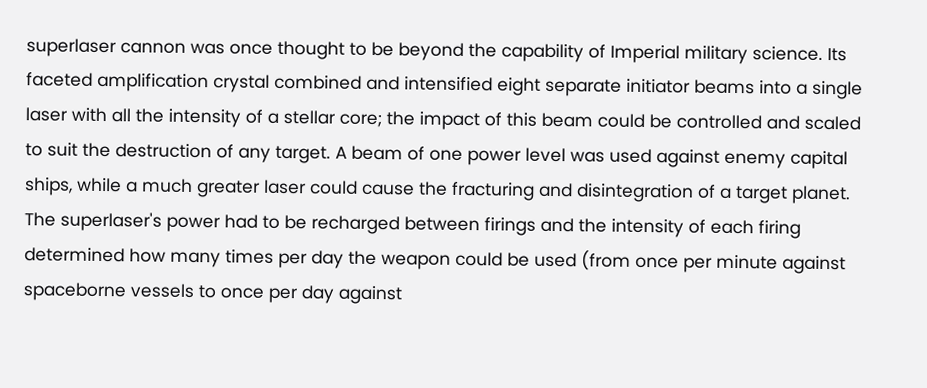superlaser cannon was once thought to be beyond the capability of Imperial military science. Its faceted amplification crystal combined and intensified eight separate initiator beams into a single laser with all the intensity of a stellar core; the impact of this beam could be controlled and scaled to suit the destruction of any target. A beam of one power level was used against enemy capital ships, while a much greater laser could cause the fracturing and disintegration of a target planet. The superlaser's power had to be recharged between firings and the intensity of each firing determined how many times per day the weapon could be used (from once per minute against spaceborne vessels to once per day against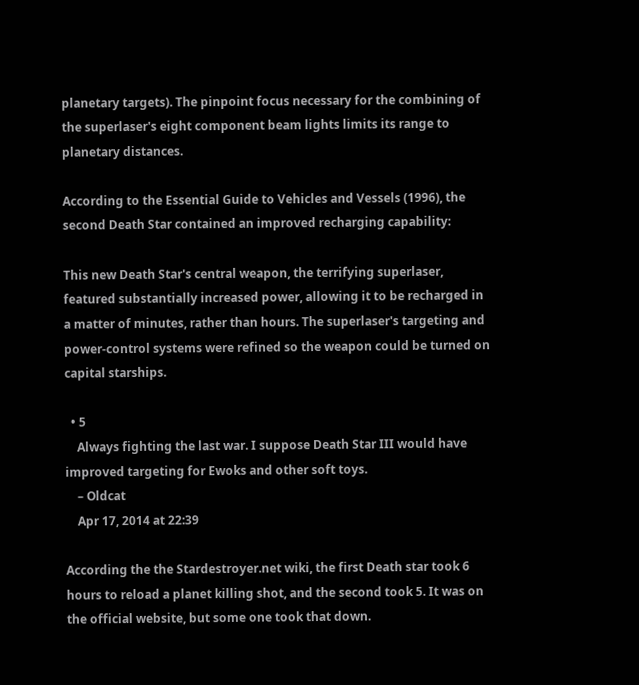planetary targets). The pinpoint focus necessary for the combining of the superlaser's eight component beam lights limits its range to planetary distances.

According to the Essential Guide to Vehicles and Vessels (1996), the second Death Star contained an improved recharging capability:

This new Death Star's central weapon, the terrifying superlaser, featured substantially increased power, allowing it to be recharged in a matter of minutes, rather than hours. The superlaser's targeting and power-control systems were refined so the weapon could be turned on capital starships.

  • 5
    Always fighting the last war. I suppose Death Star III would have improved targeting for Ewoks and other soft toys.
    – Oldcat
    Apr 17, 2014 at 22:39

According the the Stardestroyer.net wiki, the first Death star took 6 hours to reload a planet killing shot, and the second took 5. It was on the official website, but some one took that down.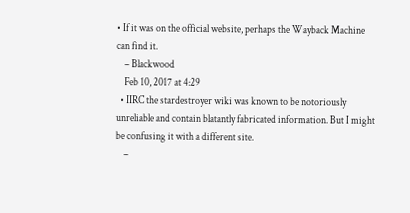• If it was on the official website, perhaps the Wayback Machine can find it.
    – Blackwood
    Feb 10, 2017 at 4:29
  • IIRC the stardestroyer wiki was known to be notoriously unreliable and contain blatantly fabricated information. But I might be confusing it with a different site.
    –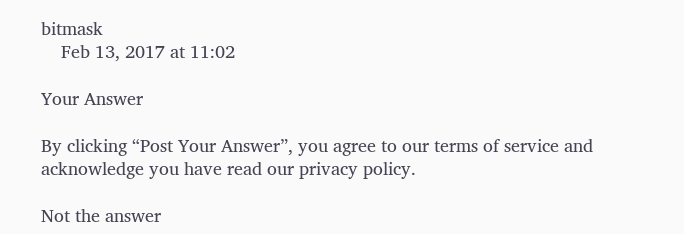bitmask
    Feb 13, 2017 at 11:02

Your Answer

By clicking “Post Your Answer”, you agree to our terms of service and acknowledge you have read our privacy policy.

Not the answer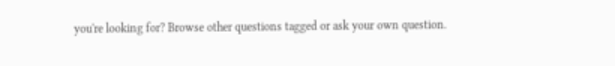you're looking for? Browse other questions tagged or ask your own question.